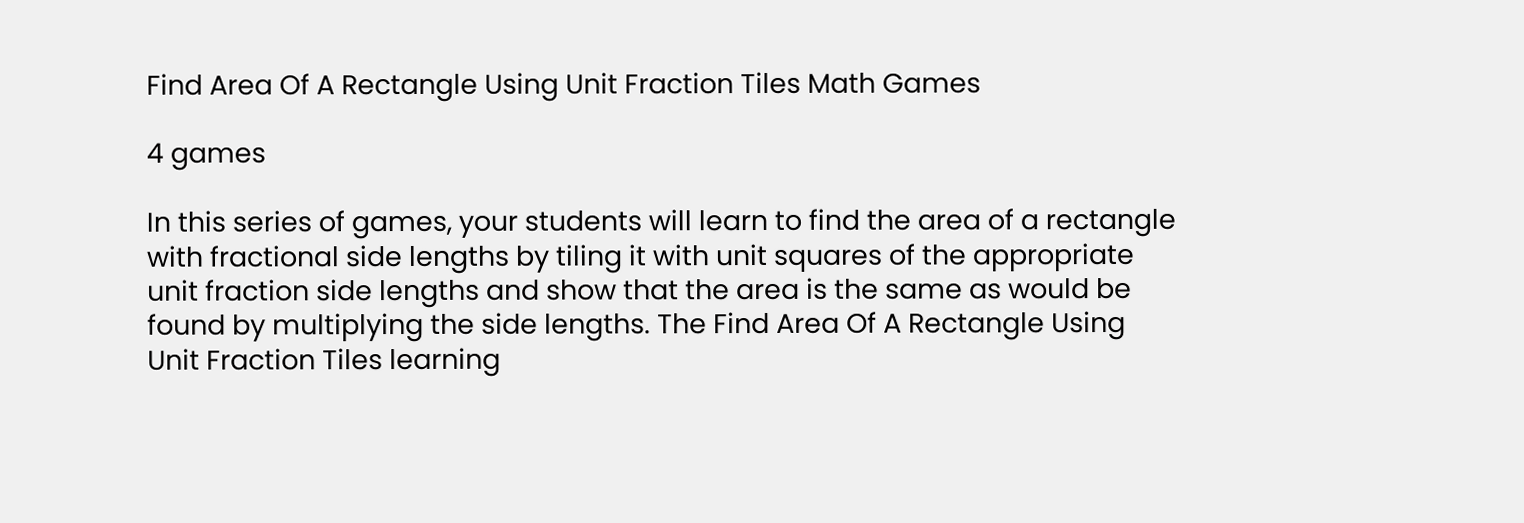Find Area Of A Rectangle Using Unit Fraction Tiles Math Games

4 games

In this series of games, your students will learn to find the area of a rectangle with fractional side lengths by tiling it with unit squares of the appropriate unit fraction side lengths and show that the area is the same as would be found by multiplying the side lengths. The Find Area Of A Rectangle Using Unit Fraction Tiles learning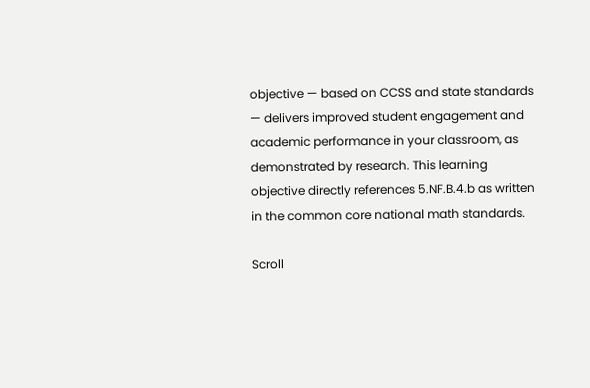objective — based on CCSS and state standards — delivers improved student engagement and academic performance in your classroom, as demonstrated by research. This learning objective directly references 5.NF.B.4.b as written in the common core national math standards.

Scroll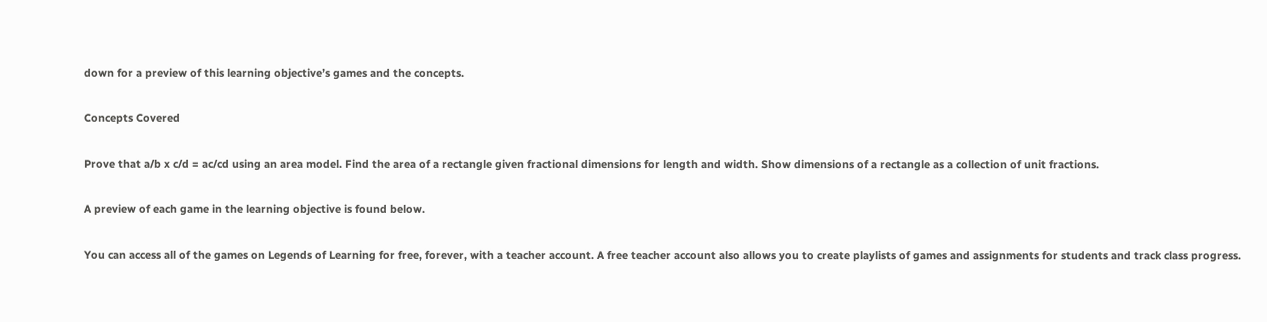down for a preview of this learning objective’s games and the concepts.

Concepts Covered

Prove that a/b x c/d = ac/cd using an area model. Find the area of a rectangle given fractional dimensions for length and width. Show dimensions of a rectangle as a collection of unit fractions.

A preview of each game in the learning objective is found below.

You can access all of the games on Legends of Learning for free, forever, with a teacher account. A free teacher account also allows you to create playlists of games and assignments for students and track class progress.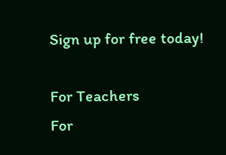Sign up for free today!

For Teachers
For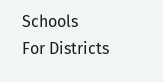Schools
For Districts